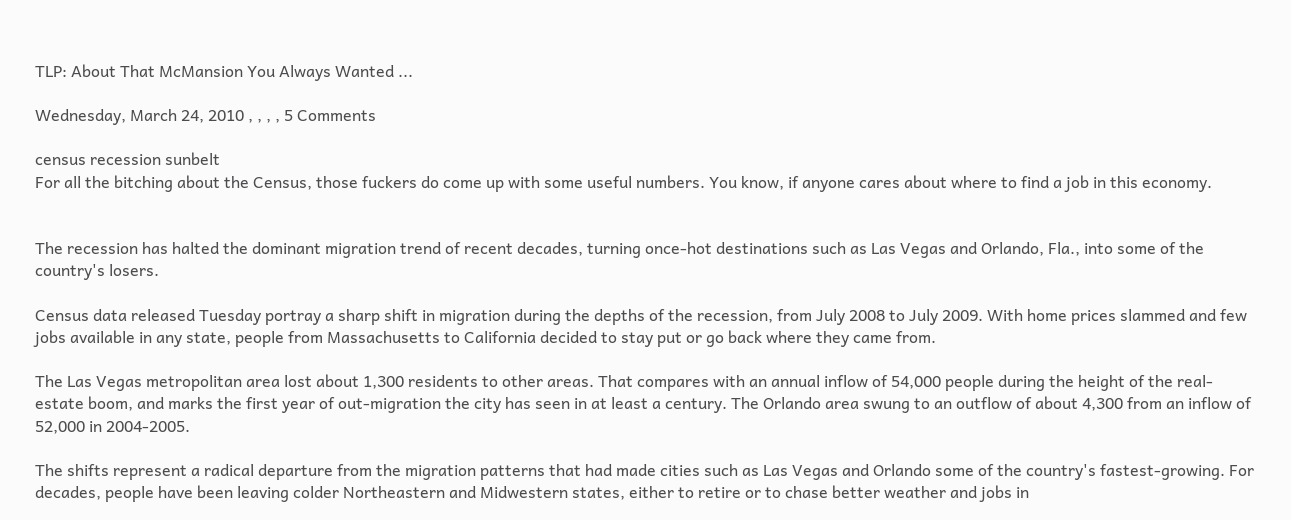TLP: About That McMansion You Always Wanted ...

Wednesday, March 24, 2010 , , , , 5 Comments

census recession sunbelt
For all the bitching about the Census, those fuckers do come up with some useful numbers. You know, if anyone cares about where to find a job in this economy.


The recession has halted the dominant migration trend of recent decades, turning once-hot destinations such as Las Vegas and Orlando, Fla., into some of the country's losers.

Census data released Tuesday portray a sharp shift in migration during the depths of the recession, from July 2008 to July 2009. With home prices slammed and few jobs available in any state, people from Massachusetts to California decided to stay put or go back where they came from.

The Las Vegas metropolitan area lost about 1,300 residents to other areas. That compares with an annual inflow of 54,000 people during the height of the real-estate boom, and marks the first year of out-migration the city has seen in at least a century. The Orlando area swung to an outflow of about 4,300 from an inflow of 52,000 in 2004-2005.

The shifts represent a radical departure from the migration patterns that had made cities such as Las Vegas and Orlando some of the country's fastest-growing. For decades, people have been leaving colder Northeastern and Midwestern states, either to retire or to chase better weather and jobs in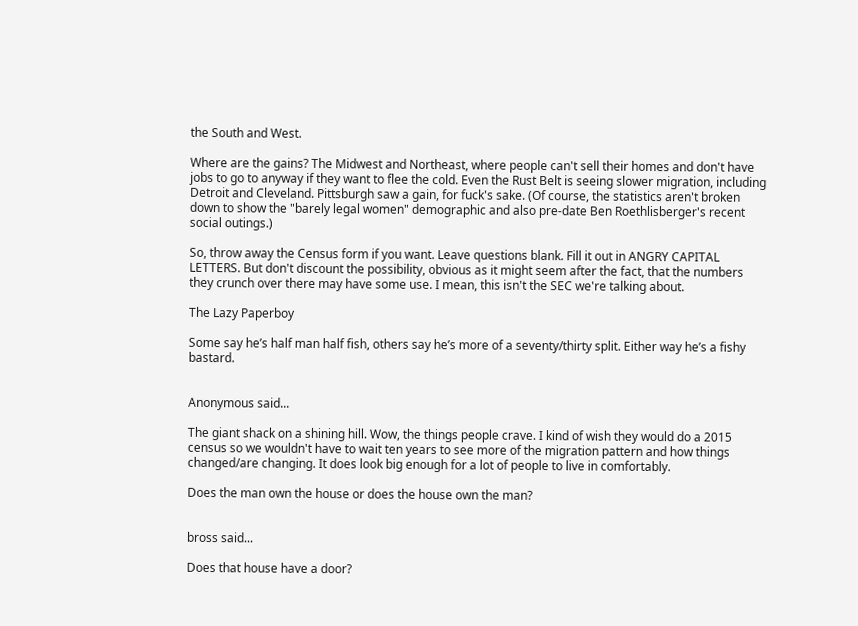the South and West.

Where are the gains? The Midwest and Northeast, where people can't sell their homes and don't have jobs to go to anyway if they want to flee the cold. Even the Rust Belt is seeing slower migration, including Detroit and Cleveland. Pittsburgh saw a gain, for fuck's sake. (Of course, the statistics aren't broken down to show the "barely legal women" demographic and also pre-date Ben Roethlisberger's recent social outings.)

So, throw away the Census form if you want. Leave questions blank. Fill it out in ANGRY CAPITAL LETTERS. But don't discount the possibility, obvious as it might seem after the fact, that the numbers they crunch over there may have some use. I mean, this isn't the SEC we're talking about.

The Lazy Paperboy

Some say he’s half man half fish, others say he’s more of a seventy/thirty split. Either way he’s a fishy bastard.


Anonymous said...

The giant shack on a shining hill. Wow, the things people crave. I kind of wish they would do a 2015 census so we wouldn't have to wait ten years to see more of the migration pattern and how things changed/are changing. It does look big enough for a lot of people to live in comfortably.

Does the man own the house or does the house own the man?


bross said...

Does that house have a door?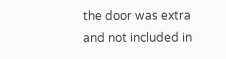the door was extra and not included in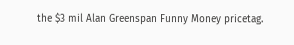the $3 mil Alan Greenspan Funny Money pricetag.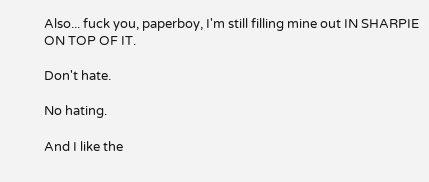Also... fuck you, paperboy, I'm still filling mine out IN SHARPIE ON TOP OF IT.

Don't hate.

No hating.

And I like the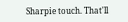Sharpie touch. That'll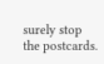surely stop the postcards.